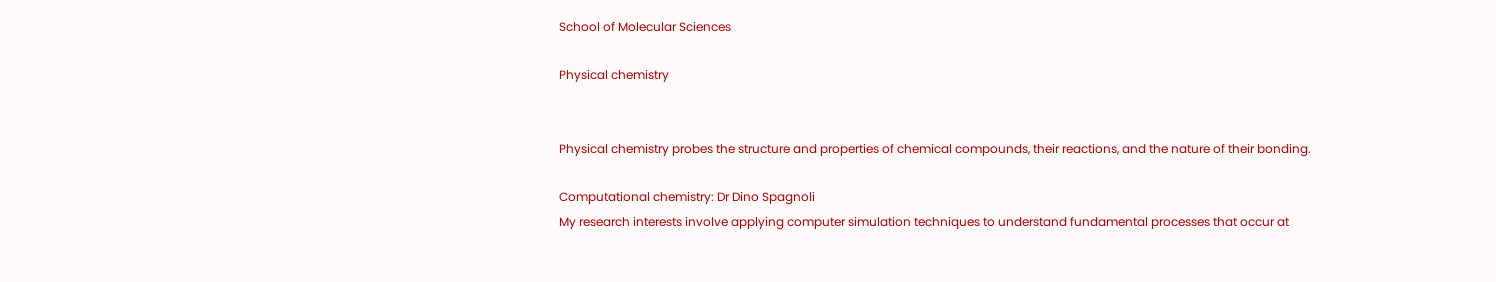School of Molecular Sciences

Physical chemistry


Physical chemistry probes the structure and properties of chemical compounds, their reactions, and the nature of their bonding.

Computational chemistry: Dr Dino Spagnoli
My research interests involve applying computer simulation techniques to understand fundamental processes that occur at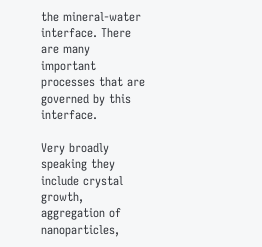the mineral-water interface. There are many important processes that are governed by this interface.

Very broadly speaking they include crystal growth, aggregation of nanoparticles,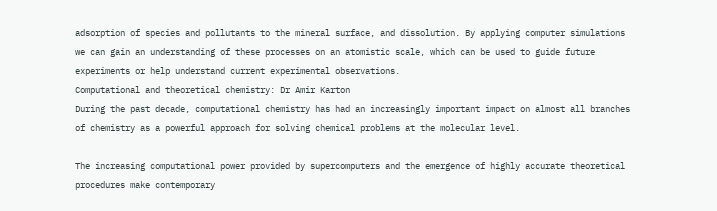adsorption of species and pollutants to the mineral surface, and dissolution. By applying computer simulations we can gain an understanding of these processes on an atomistic scale, which can be used to guide future experiments or help understand current experimental observations.
Computational and theoretical chemistry: Dr Amir Karton
During the past decade, computational chemistry has had an increasingly important impact on almost all branches of chemistry as a powerful approach for solving chemical problems at the molecular level.

The increasing computational power provided by supercomputers and the emergence of highly accurate theoretical procedures make contemporary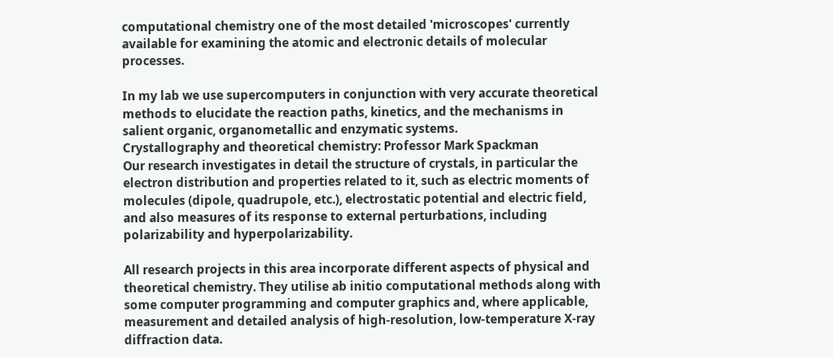computational chemistry one of the most detailed 'microscopes' currently available for examining the atomic and electronic details of molecular processes.

In my lab we use supercomputers in conjunction with very accurate theoretical methods to elucidate the reaction paths, kinetics, and the mechanisms in salient organic, organometallic and enzymatic systems.
Crystallography and theoretical chemistry: Professor Mark Spackman
Our research investigates in detail the structure of crystals, in particular the electron distribution and properties related to it, such as electric moments of molecules (dipole, quadrupole, etc.), electrostatic potential and electric field, and also measures of its response to external perturbations, including polarizability and hyperpolarizability.

All research projects in this area incorporate different aspects of physical and theoretical chemistry. They utilise ab initio computational methods along with some computer programming and computer graphics and, where applicable, measurement and detailed analysis of high-resolution, low-temperature X-ray diffraction data.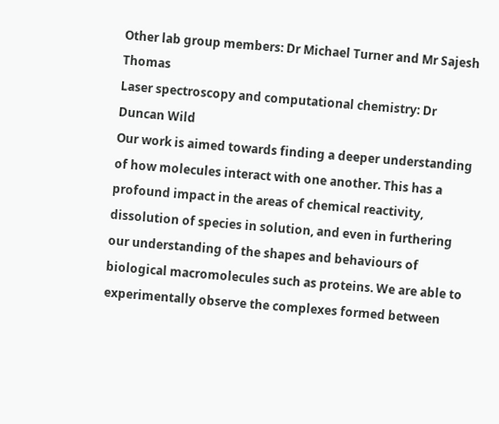Other lab group members: Dr Michael Turner and Mr Sajesh Thomas
Laser spectroscopy and computational chemistry: Dr Duncan Wild
Our work is aimed towards finding a deeper understanding of how molecules interact with one another. This has a profound impact in the areas of chemical reactivity, dissolution of species in solution, and even in furthering our understanding of the shapes and behaviours of biological macromolecules such as proteins. We are able to experimentally observe the complexes formed between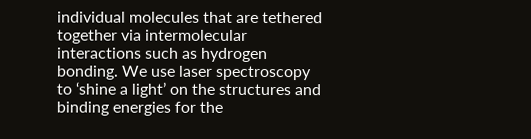individual molecules that are tethered together via intermolecular interactions such as hydrogen bonding. We use laser spectroscopy to ‘shine a light’ on the structures and binding energies for the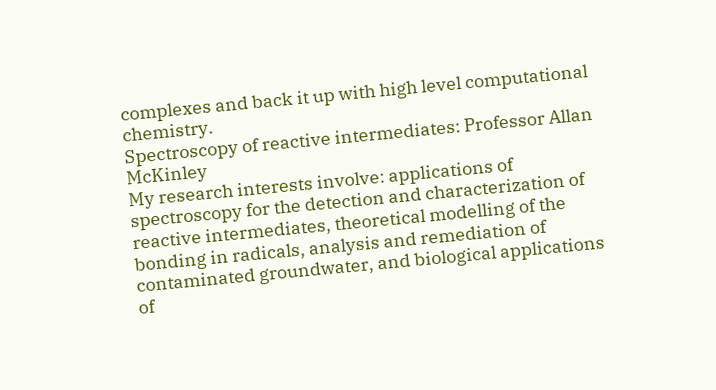complexes and back it up with high level computational chemistry.
Spectroscopy of reactive intermediates: Professor Allan McKinley
My research interests involve: applications of spectroscopy for the detection and characterization of reactive intermediates, theoretical modelling of the bonding in radicals, analysis and remediation of contaminated groundwater, and biological applications of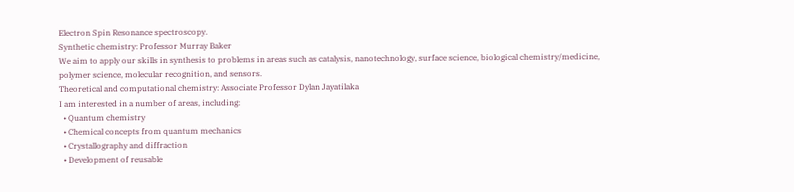Electron Spin Resonance spectroscopy.
Synthetic chemistry: Professor Murray Baker
We aim to apply our skills in synthesis to problems in areas such as catalysis, nanotechnology, surface science, biological chemistry/medicine, polymer science, molecular recognition, and sensors.
Theoretical and computational chemistry: Associate Professor Dylan Jayatilaka
I am interested in a number of areas, including:
  • Quantum chemistry
  • Chemical concepts from quantum mechanics
  • Crystallography and diffraction
  • Development of reusable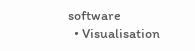software
  • Visualisation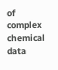of complex chemical data